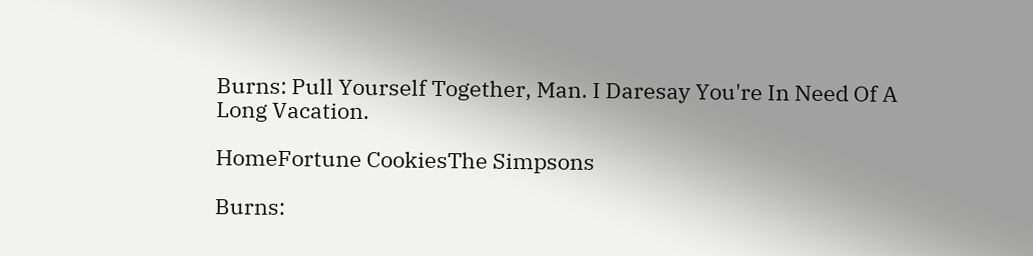Burns: Pull Yourself Together, Man. I Daresay You're In Need Of A Long Vacation.

HomeFortune CookiesThe Simpsons

Burns: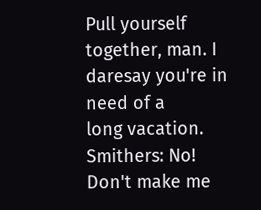Pull yourself together, man. I daresay you're in need of a
long vacation.
Smithers: No! Don't make me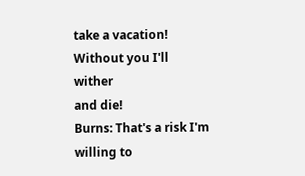take a vacation! Without you I'll wither
and die!
Burns: That's a risk I'm willing to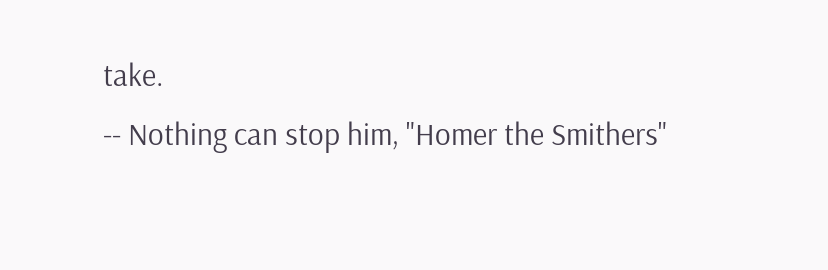take.
-- Nothing can stop him, "Homer the Smithers"